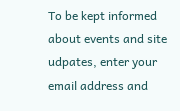To be kept informed about events and site udpates, enter your email address and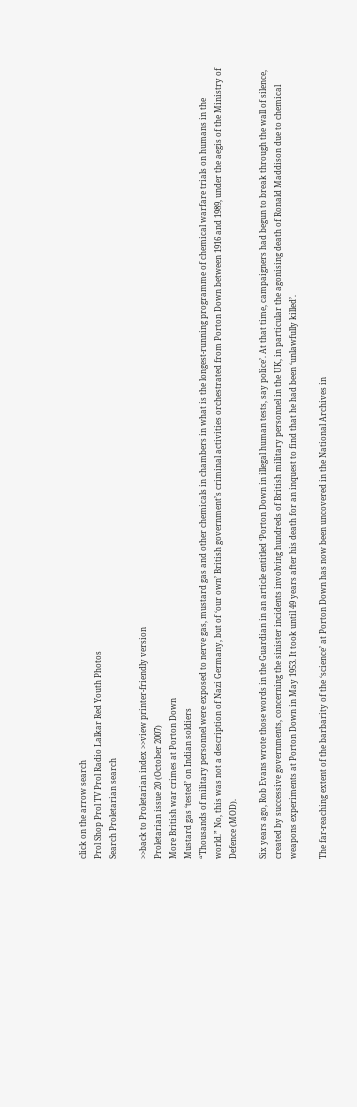click on the arrow search
Prol Shop Prol TV Prol Radio Lalkar Red Youth Photos
Search Proletarian search

>>back to Proletarian index >>view printer-friendly version
Proletarian issue 20 (October 2007)
More British war crimes at Porton Down
Mustard gas ‘tested’ on Indian soldiers
“Thousands of military personnel were exposed to nerve gas, mustard gas and other chemicals in chambers in what is the longest-running programme of chemical warfare trials on humans in the world.” No, this was not a description of Nazi Germany, but of ‘our own’ British government’s criminal activities orchestrated from Porton Down between 1916 and 1989, under the aegis of the Ministry of Defence (MOD).

Six years ago, Rob Evans wrote those words in the Guardian in an article entitled ‘Porton Down in illegal human tests, say police’. At that time, campaigners had begun to break through the wall of silence, created by successive governments, concerning the sinister incidents involving hundreds of British military personnel in the UK, in particular the agonising death of Ronald Maddison due to chemical weapons experiments at Porton Down in May 1953. It took until 49 years after his death for an inquest to find that he had been ‘unlawfully killed’.

The far-reaching extent of the barbarity of the ‘science’ at Porton Down has now been uncovered in the National Archives in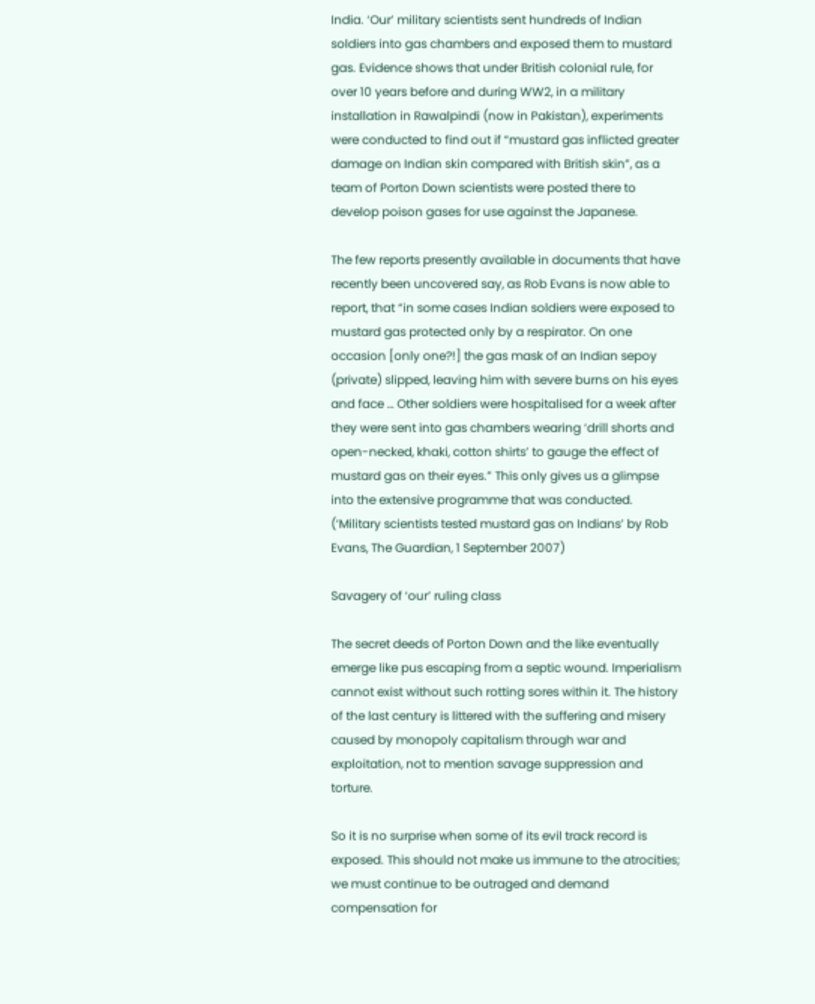India. ‘Our’ military scientists sent hundreds of Indian soldiers into gas chambers and exposed them to mustard gas. Evidence shows that under British colonial rule, for over 10 years before and during WW2, in a military installation in Rawalpindi (now in Pakistan), experiments were conducted to find out if “mustard gas inflicted greater damage on Indian skin compared with British skin”, as a team of Porton Down scientists were posted there to develop poison gases for use against the Japanese.

The few reports presently available in documents that have recently been uncovered say, as Rob Evans is now able to report, that “in some cases Indian soldiers were exposed to mustard gas protected only by a respirator. On one occasion [only one?!] the gas mask of an Indian sepoy (private) slipped, leaving him with severe burns on his eyes and face … Other soldiers were hospitalised for a week after they were sent into gas chambers wearing ‘drill shorts and open-necked, khaki, cotton shirts’ to gauge the effect of mustard gas on their eyes.” This only gives us a glimpse into the extensive programme that was conducted. (‘Military scientists tested mustard gas on Indians’ by Rob Evans, The Guardian, 1 September 2007)

Savagery of ‘our’ ruling class

The secret deeds of Porton Down and the like eventually emerge like pus escaping from a septic wound. Imperialism cannot exist without such rotting sores within it. The history of the last century is littered with the suffering and misery caused by monopoly capitalism through war and exploitation, not to mention savage suppression and torture.

So it is no surprise when some of its evil track record is exposed. This should not make us immune to the atrocities; we must continue to be outraged and demand compensation for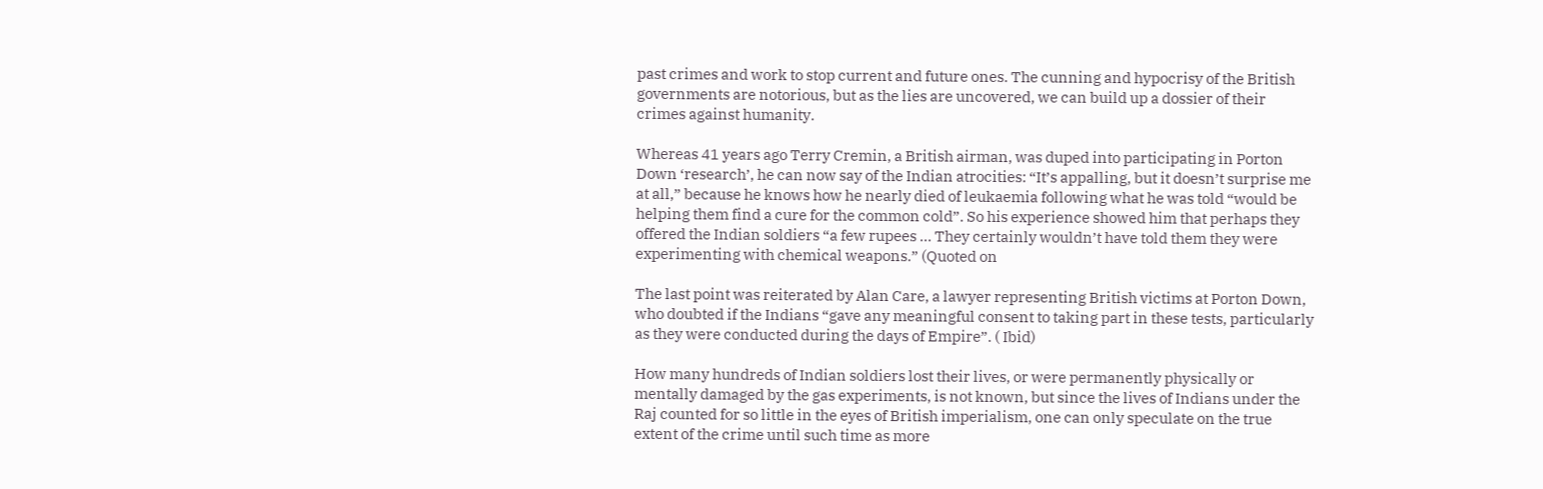past crimes and work to stop current and future ones. The cunning and hypocrisy of the British governments are notorious, but as the lies are uncovered, we can build up a dossier of their crimes against humanity.

Whereas 41 years ago Terry Cremin, a British airman, was duped into participating in Porton Down ‘research’, he can now say of the Indian atrocities: “It’s appalling, but it doesn’t surprise me at all,” because he knows how he nearly died of leukaemia following what he was told “would be helping them find a cure for the common cold”. So his experience showed him that perhaps they offered the Indian soldiers “a few rupees … They certainly wouldn’t have told them they were experimenting with chemical weapons.” (Quoted on

The last point was reiterated by Alan Care, a lawyer representing British victims at Porton Down, who doubted if the Indians “gave any meaningful consent to taking part in these tests, particularly as they were conducted during the days of Empire”. ( Ibid)

How many hundreds of Indian soldiers lost their lives, or were permanently physically or mentally damaged by the gas experiments, is not known, but since the lives of Indians under the Raj counted for so little in the eyes of British imperialism, one can only speculate on the true extent of the crime until such time as more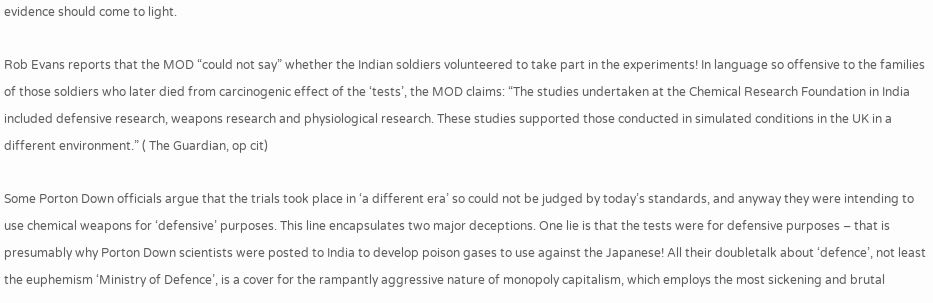evidence should come to light.

Rob Evans reports that the MOD “could not say” whether the Indian soldiers volunteered to take part in the experiments! In language so offensive to the families of those soldiers who later died from carcinogenic effect of the ‘tests’, the MOD claims: “The studies undertaken at the Chemical Research Foundation in India included defensive research, weapons research and physiological research. These studies supported those conducted in simulated conditions in the UK in a different environment.” ( The Guardian, op cit)

Some Porton Down officials argue that the trials took place in ‘a different era’ so could not be judged by today’s standards, and anyway they were intending to use chemical weapons for ‘defensive’ purposes. This line encapsulates two major deceptions. One lie is that the tests were for defensive purposes – that is presumably why Porton Down scientists were posted to India to develop poison gases to use against the Japanese! All their doubletalk about ‘defence’, not least the euphemism ‘Ministry of Defence’, is a cover for the rampantly aggressive nature of monopoly capitalism, which employs the most sickening and brutal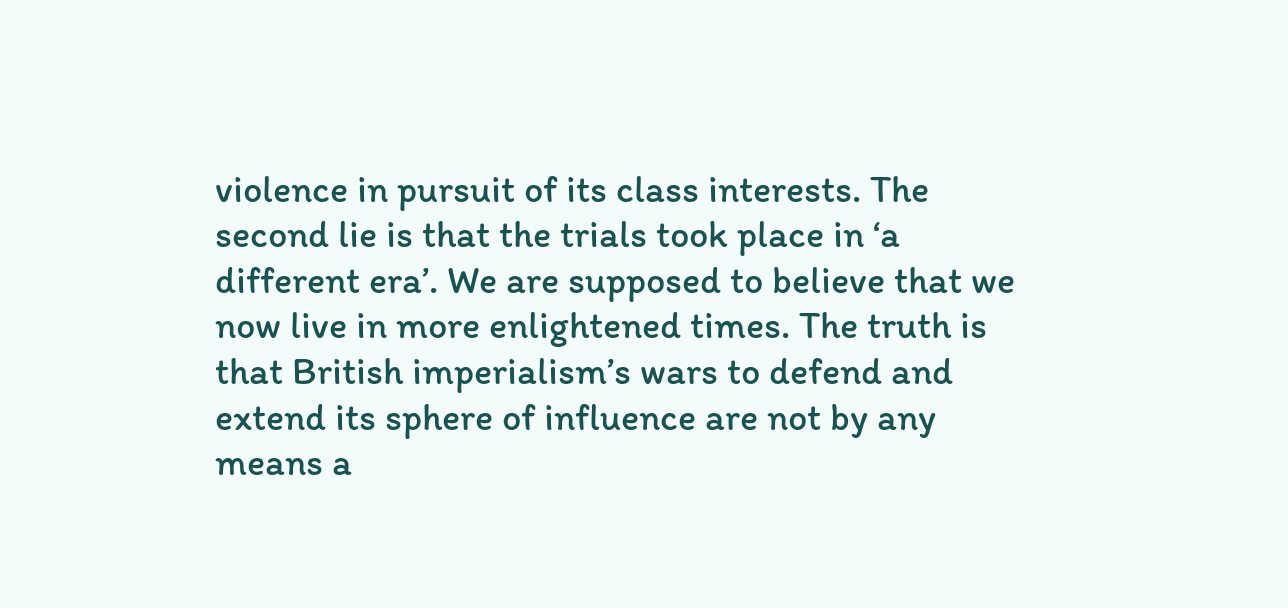violence in pursuit of its class interests. The second lie is that the trials took place in ‘a different era’. We are supposed to believe that we now live in more enlightened times. The truth is that British imperialism’s wars to defend and extend its sphere of influence are not by any means a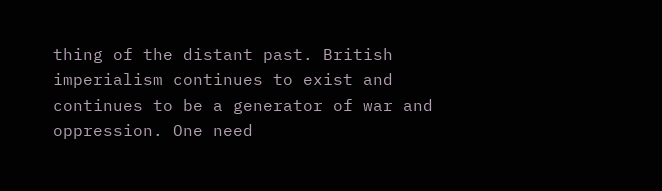thing of the distant past. British imperialism continues to exist and continues to be a generator of war and oppression. One need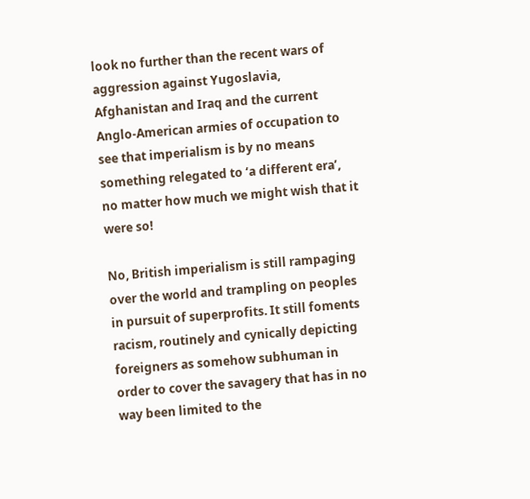look no further than the recent wars of aggression against Yugoslavia, Afghanistan and Iraq and the current Anglo-American armies of occupation to see that imperialism is by no means something relegated to ‘a different era’, no matter how much we might wish that it were so!

No, British imperialism is still rampaging over the world and trampling on peoples in pursuit of superprofits. It still foments racism, routinely and cynically depicting foreigners as somehow subhuman in order to cover the savagery that has in no way been limited to the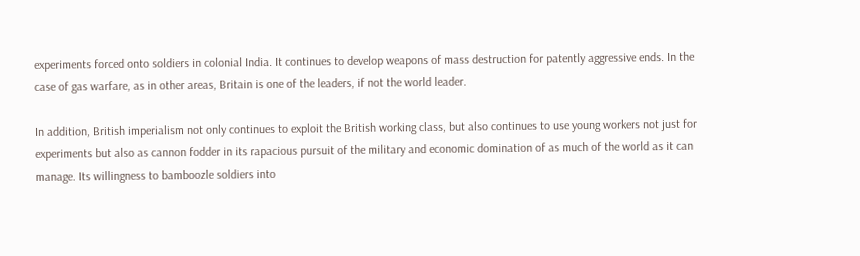experiments forced onto soldiers in colonial India. It continues to develop weapons of mass destruction for patently aggressive ends. In the case of gas warfare, as in other areas, Britain is one of the leaders, if not the world leader.

In addition, British imperialism not only continues to exploit the British working class, but also continues to use young workers not just for experiments but also as cannon fodder in its rapacious pursuit of the military and economic domination of as much of the world as it can manage. Its willingness to bamboozle soldiers into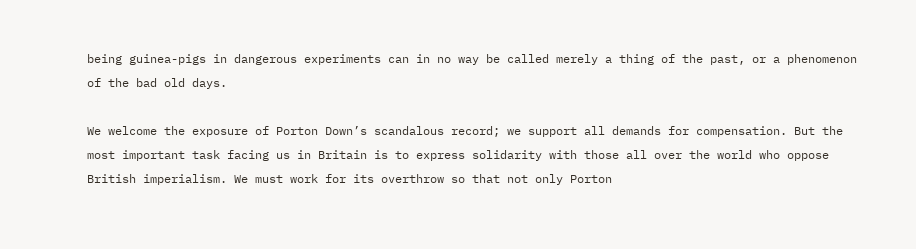being guinea-pigs in dangerous experiments can in no way be called merely a thing of the past, or a phenomenon of the bad old days.

We welcome the exposure of Porton Down’s scandalous record; we support all demands for compensation. But the most important task facing us in Britain is to express solidarity with those all over the world who oppose British imperialism. We must work for its overthrow so that not only Porton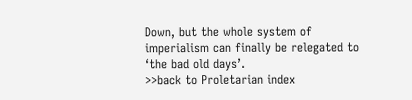Down, but the whole system of imperialism can finally be relegated to ‘the bad old days’.
>>back to Proletarian index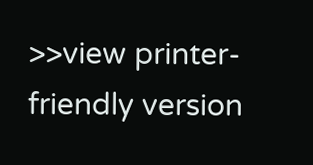>>view printer-friendly version